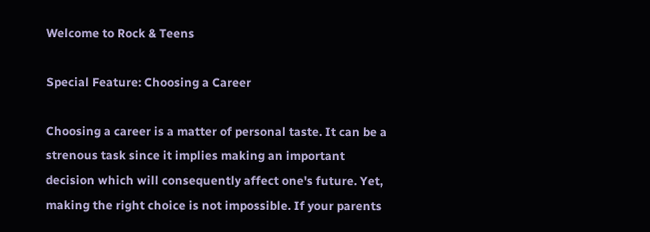Welcome to Rock & Teens

Special Feature: Choosing a Career

Choosing a career is a matter of personal taste. It can be a strenous task since it implies making an important decision which will consequently affect one's future. Yet, making the right choice is not impossible. If your parents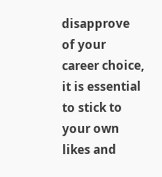disapprove of your career choice, it is essential to stick to your own likes and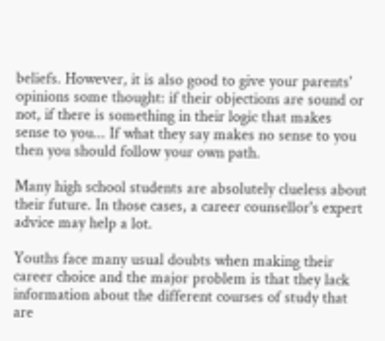beliefs. However, it is also good to give your parents' opinions some thought: if their objections are sound or not, if there is something in their logic that makes sense to you... If what they say makes no sense to you then you should follow your own path.

Many high school students are absolutely clueless about their future. In those cases, a career counsellor's expert advice may help a lot.

Youths face many usual doubts when making their career choice and the major problem is that they lack information about the different courses of study that are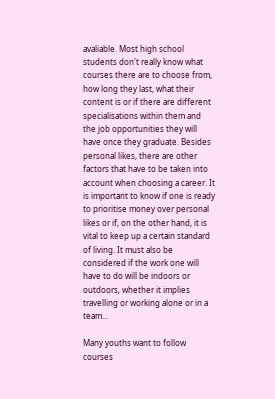avaliable. Most high school students don't really know what courses there are to choose from, how long they last, what their content is or if there are different specialisations within them and the job opportunities they will have once they graduate. Besides personal likes, there are other factors that have to be taken into account when choosing a career. It is important to know if one is ready to prioritise money over personal likes or if, on the other hand, it is vital to keep up a certain standard of living. It must also be considered if the work one will have to do will be indoors or outdoors, whether it implies travelling or working alone or in a team...

Many youths want to follow courses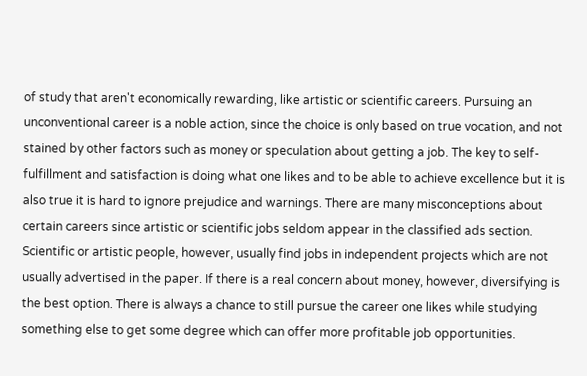of study that aren't economically rewarding, like artistic or scientific careers. Pursuing an unconventional career is a noble action, since the choice is only based on true vocation, and not stained by other factors such as money or speculation about getting a job. The key to self-fulfillment and satisfaction is doing what one likes and to be able to achieve excellence but it is also true it is hard to ignore prejudice and warnings. There are many misconceptions about certain careers since artistic or scientific jobs seldom appear in the classified ads section. Scientific or artistic people, however, usually find jobs in independent projects which are not usually advertised in the paper. If there is a real concern about money, however, diversifying is the best option. There is always a chance to still pursue the career one likes while studying something else to get some degree which can offer more profitable job opportunities.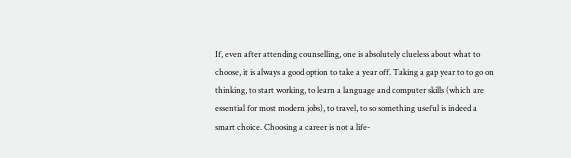If, even after attending counselling, one is absolutely clueless about what to choose, it is always a good option to take a year off. Taking a gap year to to go on thinking, to start working, to learn a language and computer skills (which are essential for most modern jobs), to travel, to so something useful is indeed a smart choice. Choosing a career is not a life-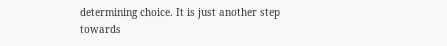determining choice. It is just another step towards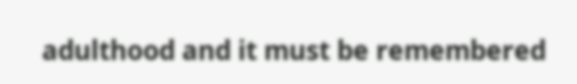adulthood and it must be remembered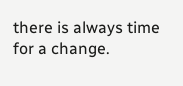there is always time for a change.